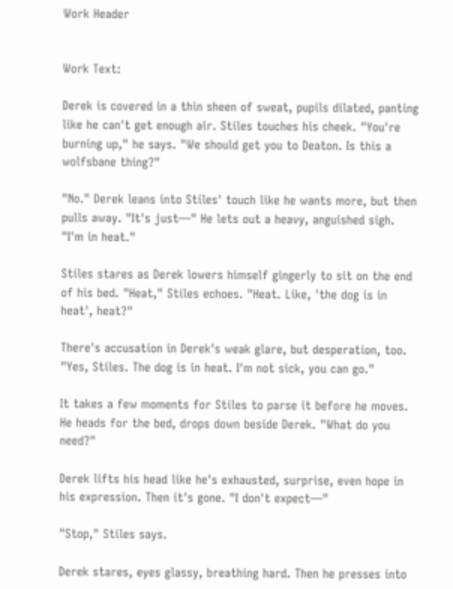Work Header


Work Text:

Derek is covered in a thin sheen of sweat, pupils dilated, panting like he can't get enough air. Stiles touches his cheek. "You're burning up," he says. "We should get you to Deaton. Is this a wolfsbane thing?"

"No." Derek leans into Stiles' touch like he wants more, but then pulls away. "It's just—" He lets out a heavy, anguished sigh. "I'm in heat."

Stiles stares as Derek lowers himself gingerly to sit on the end of his bed. "Heat," Stiles echoes. "Heat. Like, 'the dog is in heat', heat?"

There's accusation in Derek's weak glare, but desperation, too. "Yes, Stiles. The dog is in heat. I'm not sick, you can go."

It takes a few moments for Stiles to parse it before he moves. He heads for the bed, drops down beside Derek. "What do you need?"

Derek lifts his head like he's exhausted, surprise, even hope in his expression. Then it's gone. "I don't expect—"

"Stop," Stiles says.

Derek stares, eyes glassy, breathing hard. Then he presses into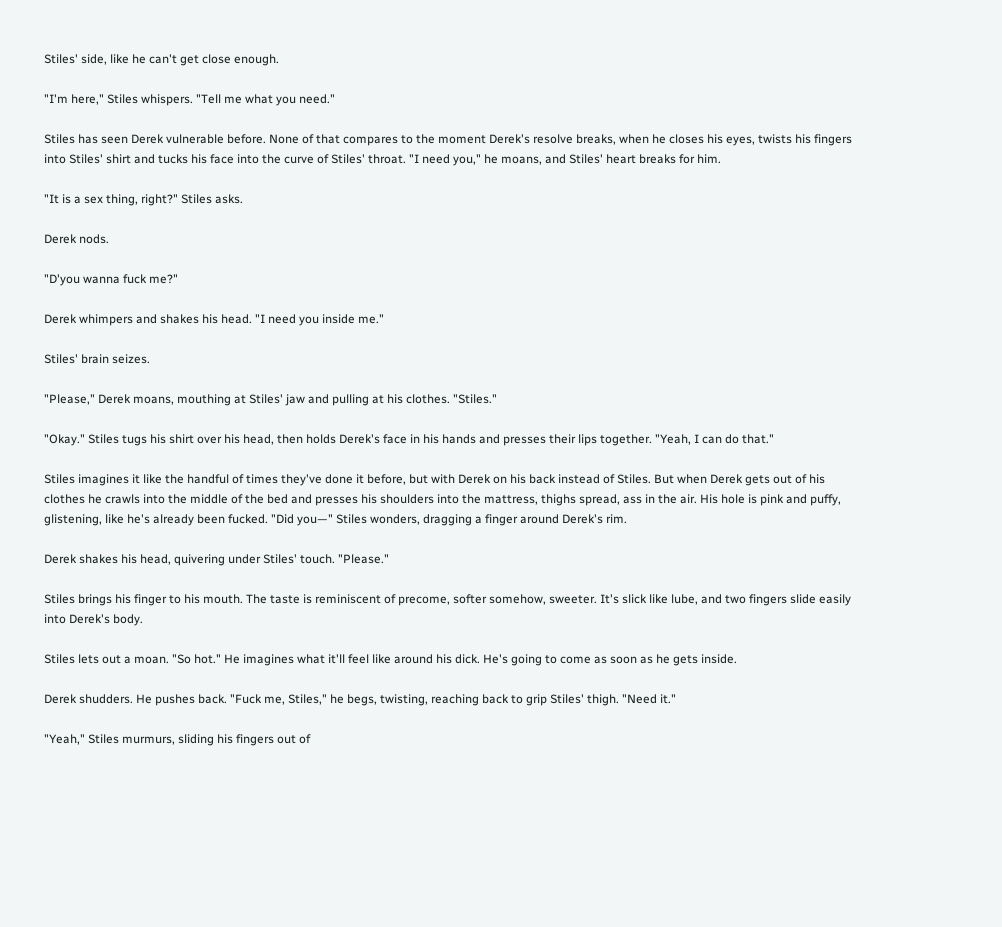Stiles' side, like he can't get close enough.

"I'm here," Stiles whispers. "Tell me what you need."

Stiles has seen Derek vulnerable before. None of that compares to the moment Derek's resolve breaks, when he closes his eyes, twists his fingers into Stiles' shirt and tucks his face into the curve of Stiles' throat. "I need you," he moans, and Stiles' heart breaks for him.

"It is a sex thing, right?" Stiles asks.

Derek nods.

"D'you wanna fuck me?"

Derek whimpers and shakes his head. "I need you inside me."

Stiles' brain seizes.

"Please," Derek moans, mouthing at Stiles' jaw and pulling at his clothes. "Stiles."

"Okay." Stiles tugs his shirt over his head, then holds Derek's face in his hands and presses their lips together. "Yeah, I can do that."

Stiles imagines it like the handful of times they've done it before, but with Derek on his back instead of Stiles. But when Derek gets out of his clothes he crawls into the middle of the bed and presses his shoulders into the mattress, thighs spread, ass in the air. His hole is pink and puffy, glistening, like he's already been fucked. "Did you—" Stiles wonders, dragging a finger around Derek's rim.

Derek shakes his head, quivering under Stiles' touch. "Please."

Stiles brings his finger to his mouth. The taste is reminiscent of precome, softer somehow, sweeter. It's slick like lube, and two fingers slide easily into Derek's body.

Stiles lets out a moan. "So hot." He imagines what it'll feel like around his dick. He's going to come as soon as he gets inside.

Derek shudders. He pushes back. "Fuck me, Stiles," he begs, twisting, reaching back to grip Stiles' thigh. "Need it."

"Yeah," Stiles murmurs, sliding his fingers out of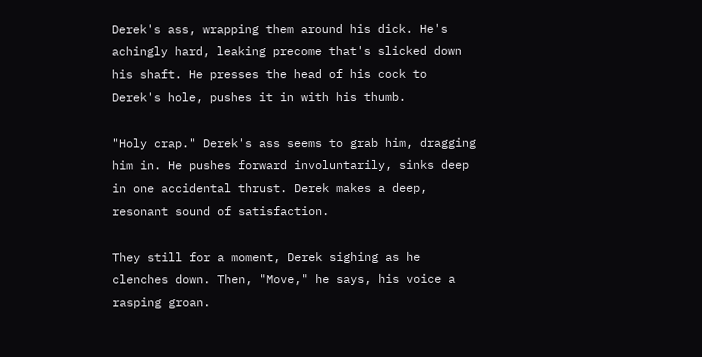Derek's ass, wrapping them around his dick. He's achingly hard, leaking precome that's slicked down his shaft. He presses the head of his cock to Derek's hole, pushes it in with his thumb.

"Holy crap." Derek's ass seems to grab him, dragging him in. He pushes forward involuntarily, sinks deep in one accidental thrust. Derek makes a deep, resonant sound of satisfaction.

They still for a moment, Derek sighing as he clenches down. Then, "Move," he says, his voice a rasping groan.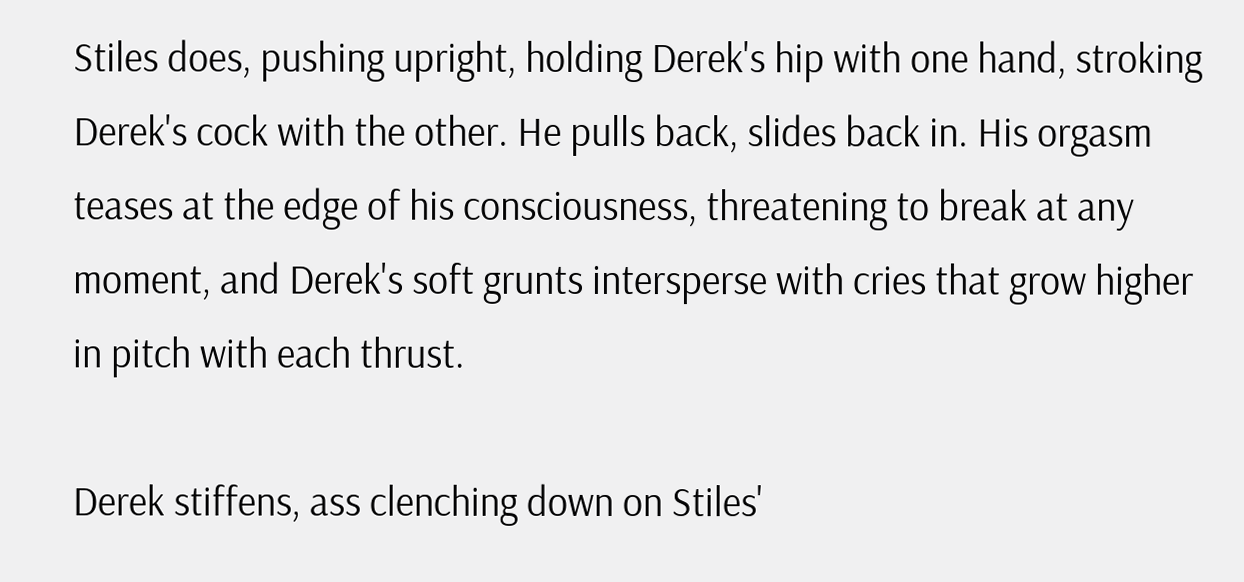Stiles does, pushing upright, holding Derek's hip with one hand, stroking Derek's cock with the other. He pulls back, slides back in. His orgasm teases at the edge of his consciousness, threatening to break at any moment, and Derek's soft grunts intersperse with cries that grow higher in pitch with each thrust.

Derek stiffens, ass clenching down on Stiles'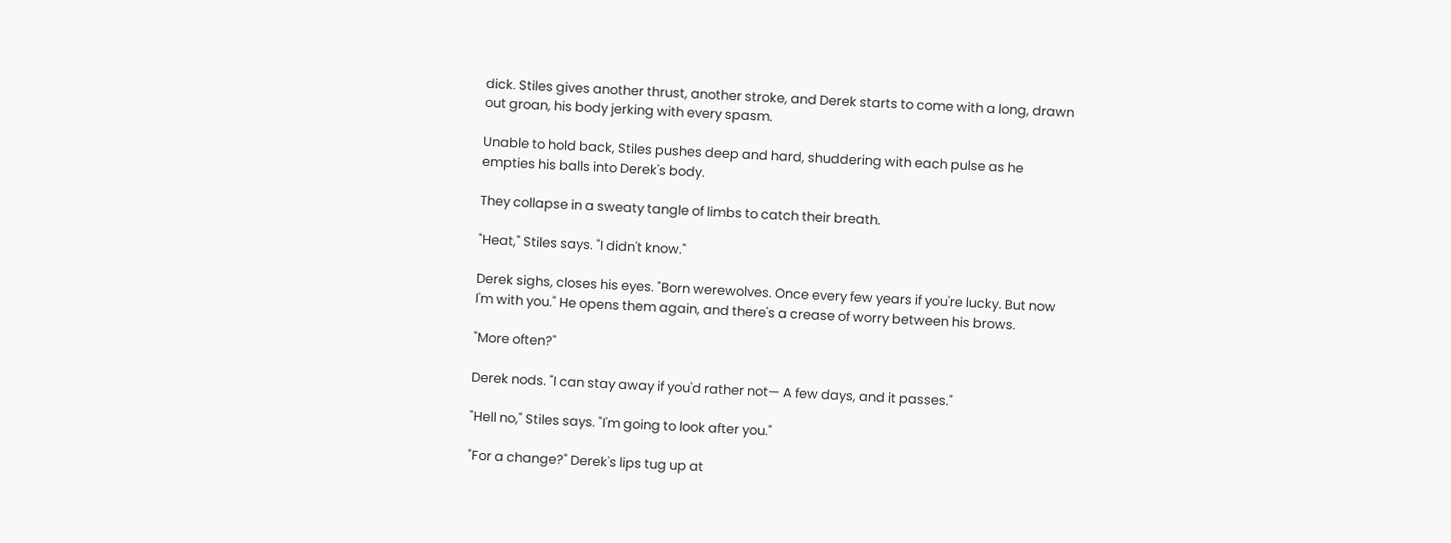dick. Stiles gives another thrust, another stroke, and Derek starts to come with a long, drawn out groan, his body jerking with every spasm.

Unable to hold back, Stiles pushes deep and hard, shuddering with each pulse as he empties his balls into Derek's body.

They collapse in a sweaty tangle of limbs to catch their breath.

"Heat," Stiles says. "I didn't know."

Derek sighs, closes his eyes. "Born werewolves. Once every few years if you're lucky. But now I'm with you." He opens them again, and there's a crease of worry between his brows.

"More often?"

Derek nods. "I can stay away if you'd rather not— A few days, and it passes."

"Hell no," Stiles says. "I'm going to look after you."

"For a change?" Derek's lips tug up at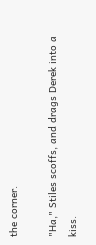the corner.

"Ha," Stiles scoffs, and drags Derek into a kiss.